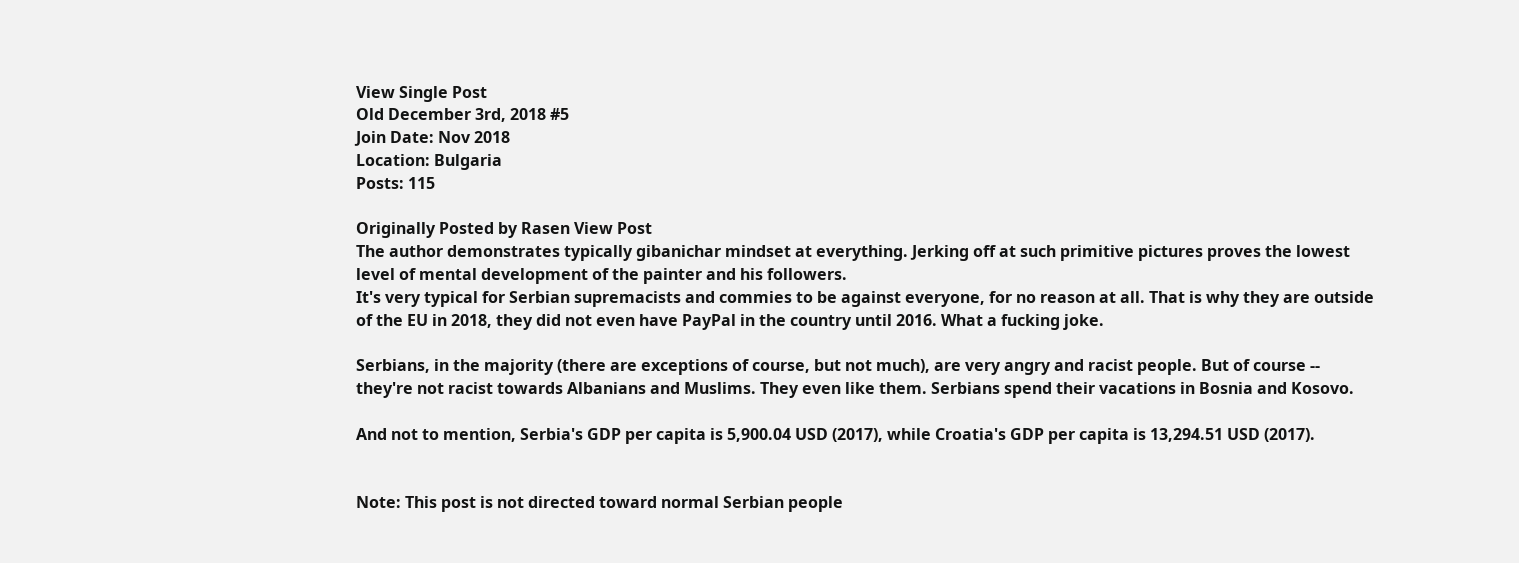View Single Post
Old December 3rd, 2018 #5
Join Date: Nov 2018
Location: Bulgaria
Posts: 115

Originally Posted by Rasen View Post
The author demonstrates typically gibanichar mindset at everything. Jerking off at such primitive pictures proves the lowest level of mental development of the painter and his followers.
It's very typical for Serbian supremacists and commies to be against everyone, for no reason at all. That is why they are outside of the EU in 2018, they did not even have PayPal in the country until 2016. What a fucking joke.

Serbians, in the majority (there are exceptions of course, but not much), are very angry and racist people. But of course -- they're not racist towards Albanians and Muslims. They even like them. Serbians spend their vacations in Bosnia and Kosovo.

And not to mention, Serbia's GDP per capita is 5,900.04 USD (2017), while Croatia's GDP per capita is 13,294.51 USD (2017).


Note: This post is not directed toward normal Serbian people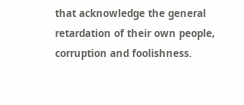that acknowledge the general retardation of their own people, corruption and foolishness.